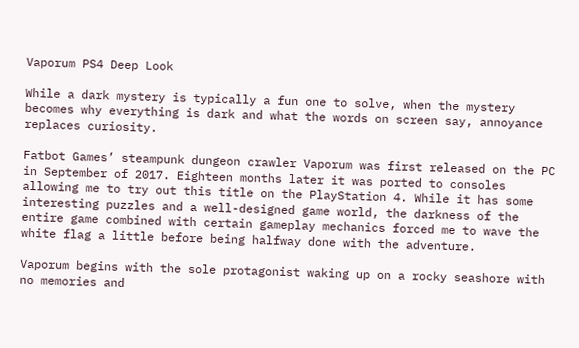Vaporum PS4 Deep Look

While a dark mystery is typically a fun one to solve, when the mystery becomes why everything is dark and what the words on screen say, annoyance replaces curiosity.

Fatbot Games’ steampunk dungeon crawler Vaporum was first released on the PC in September of 2017. Eighteen months later it was ported to consoles allowing me to try out this title on the PlayStation 4. While it has some interesting puzzles and a well-designed game world, the darkness of the entire game combined with certain gameplay mechanics forced me to wave the white flag a little before being halfway done with the adventure.

Vaporum begins with the sole protagonist waking up on a rocky seashore with no memories and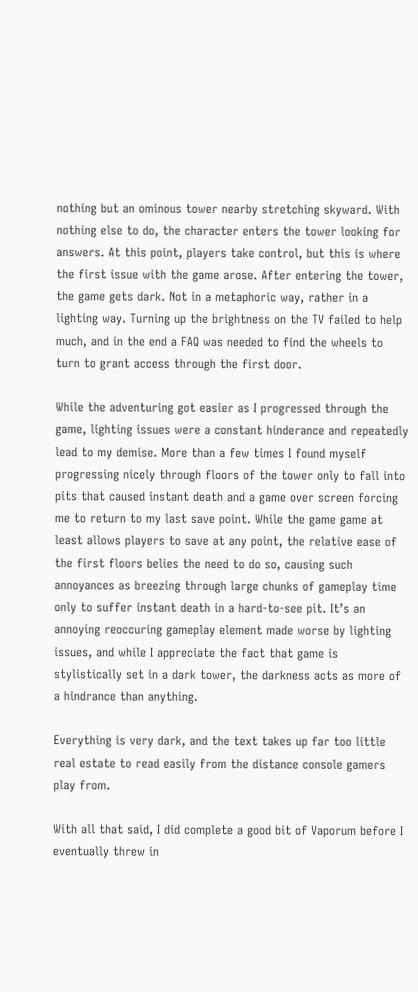nothing but an ominous tower nearby stretching skyward. With nothing else to do, the character enters the tower looking for answers. At this point, players take control, but this is where the first issue with the game arose. After entering the tower, the game gets dark. Not in a metaphoric way, rather in a lighting way. Turning up the brightness on the TV failed to help much, and in the end a FAQ was needed to find the wheels to turn to grant access through the first door.

While the adventuring got easier as I progressed through the game, lighting issues were a constant hinderance and repeatedly lead to my demise. More than a few times I found myself progressing nicely through floors of the tower only to fall into pits that caused instant death and a game over screen forcing me to return to my last save point. While the game game at least allows players to save at any point, the relative ease of the first floors belies the need to do so, causing such annoyances as breezing through large chunks of gameplay time only to suffer instant death in a hard-to-see pit. It’s an annoying reoccuring gameplay element made worse by lighting issues, and while I appreciate the fact that game is stylistically set in a dark tower, the darkness acts as more of a hindrance than anything.

Everything is very dark, and the text takes up far too little real estate to read easily from the distance console gamers play from.

With all that said, I did complete a good bit of Vaporum before I eventually threw in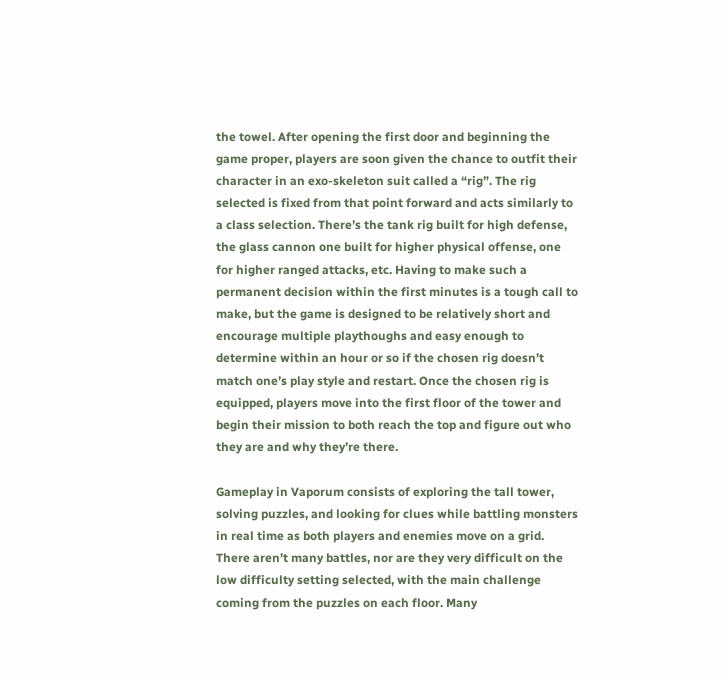the towel. After opening the first door and beginning the game proper, players are soon given the chance to outfit their character in an exo-skeleton suit called a “rig”. The rig selected is fixed from that point forward and acts similarly to a class selection. There’s the tank rig built for high defense, the glass cannon one built for higher physical offense, one for higher ranged attacks, etc. Having to make such a permanent decision within the first minutes is a tough call to make, but the game is designed to be relatively short and encourage multiple playthoughs and easy enough to determine within an hour or so if the chosen rig doesn’t match one’s play style and restart. Once the chosen rig is equipped, players move into the first floor of the tower and begin their mission to both reach the top and figure out who they are and why they’re there.

Gameplay in Vaporum consists of exploring the tall tower, solving puzzles, and looking for clues while battling monsters in real time as both players and enemies move on a grid. There aren’t many battles, nor are they very difficult on the low difficulty setting selected, with the main challenge coming from the puzzles on each floor. Many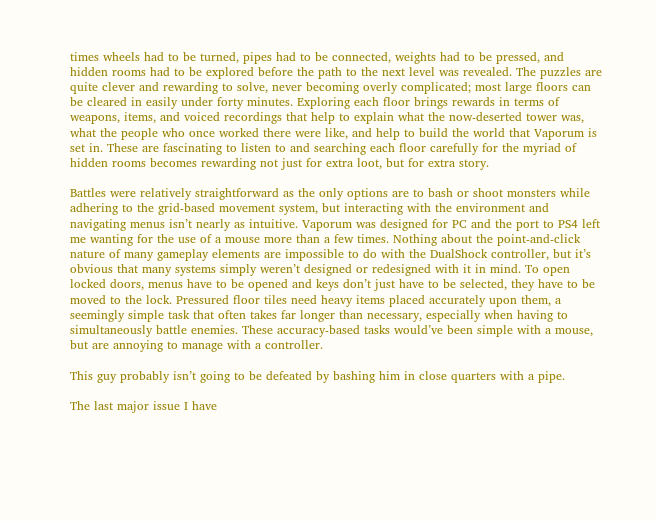times wheels had to be turned, pipes had to be connected, weights had to be pressed, and hidden rooms had to be explored before the path to the next level was revealed. The puzzles are quite clever and rewarding to solve, never becoming overly complicated; most large floors can be cleared in easily under forty minutes. Exploring each floor brings rewards in terms of weapons, items, and voiced recordings that help to explain what the now-deserted tower was, what the people who once worked there were like, and help to build the world that Vaporum is set in. These are fascinating to listen to and searching each floor carefully for the myriad of hidden rooms becomes rewarding not just for extra loot, but for extra story.

Battles were relatively straightforward as the only options are to bash or shoot monsters while adhering to the grid-based movement system, but interacting with the environment and navigating menus isn’t nearly as intuitive. Vaporum was designed for PC and the port to PS4 left me wanting for the use of a mouse more than a few times. Nothing about the point-and-click nature of many gameplay elements are impossible to do with the DualShock controller, but it’s obvious that many systems simply weren’t designed or redesigned with it in mind. To open locked doors, menus have to be opened and keys don’t just have to be selected, they have to be moved to the lock. Pressured floor tiles need heavy items placed accurately upon them, a seemingly simple task that often takes far longer than necessary, especially when having to simultaneously battle enemies. These accuracy-based tasks would’ve been simple with a mouse, but are annoying to manage with a controller.

This guy probably isn’t going to be defeated by bashing him in close quarters with a pipe.

The last major issue I have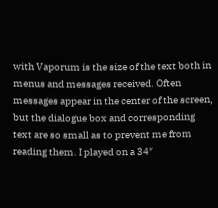with Vaporum is the size of the text both in menus and messages received. Often messages appear in the center of the screen, but the dialogue box and corresponding text are so small as to prevent me from reading them. I played on a 34″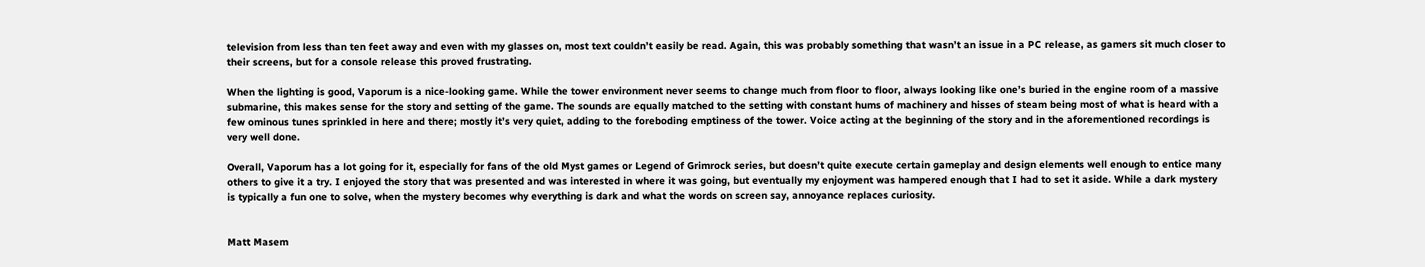television from less than ten feet away and even with my glasses on, most text couldn’t easily be read. Again, this was probably something that wasn’t an issue in a PC release, as gamers sit much closer to their screens, but for a console release this proved frustrating.

When the lighting is good, Vaporum is a nice-looking game. While the tower environment never seems to change much from floor to floor, always looking like one’s buried in the engine room of a massive submarine, this makes sense for the story and setting of the game. The sounds are equally matched to the setting with constant hums of machinery and hisses of steam being most of what is heard with a few ominous tunes sprinkled in here and there; mostly it’s very quiet, adding to the foreboding emptiness of the tower. Voice acting at the beginning of the story and in the aforementioned recordings is very well done.

Overall, Vaporum has a lot going for it, especially for fans of the old Myst games or Legend of Grimrock series, but doesn’t quite execute certain gameplay and design elements well enough to entice many others to give it a try. I enjoyed the story that was presented and was interested in where it was going, but eventually my enjoyment was hampered enough that I had to set it aside. While a dark mystery is typically a fun one to solve, when the mystery becomes why everything is dark and what the words on screen say, annoyance replaces curiosity.


Matt Masem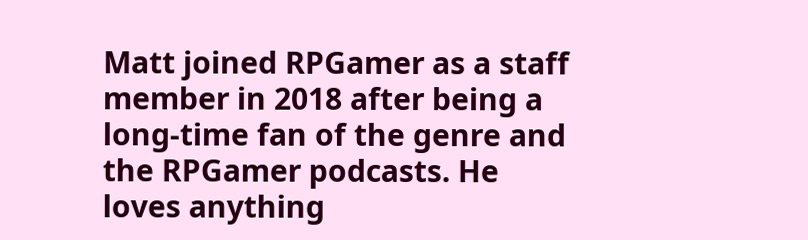Matt joined RPGamer as a staff member in 2018 after being a long-time fan of the genre and the RPGamer podcasts. He loves anything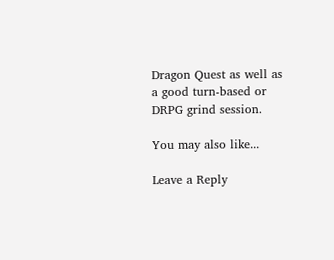Dragon Quest as well as a good turn-based or DRPG grind session.

You may also like...

Leave a Reply